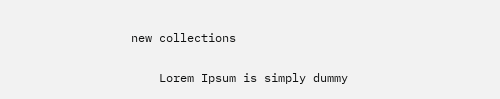new collections

    Lorem Ipsum is simply dummy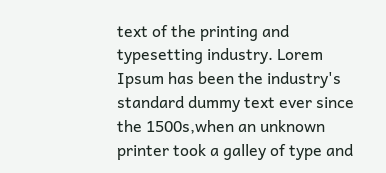text of the printing and typesetting industry. Lorem Ipsum has been the industry's standard dummy text ever since the 1500s,when an unknown printer took a galley of type and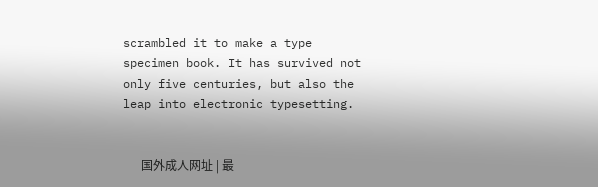scrambled it to make a type specimen book. It has survived not only five centuries, but also the leap into electronic typesetting.


      国外成人网址 | 最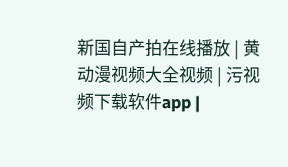新国自产拍在线播放 | 黄动漫视频大全视频 | 污视频下载软件app |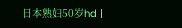日本熟妇50岁hd |